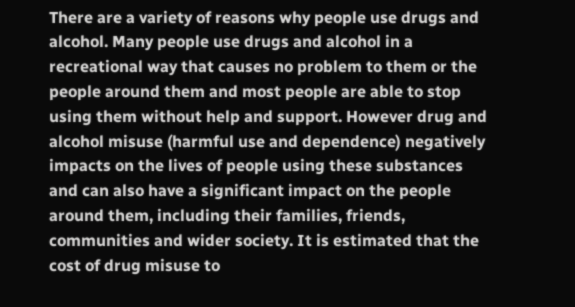There are a variety of reasons why people use drugs and alcohol. Many people use drugs and alcohol in a recreational way that causes no problem to them or the people around them and most people are able to stop using them without help and support. However drug and alcohol misuse (harmful use and dependence) negatively impacts on the lives of people using these substances and can also have a significant impact on the people around them, including their families, friends, communities and wider society. It is estimated that the cost of drug misuse to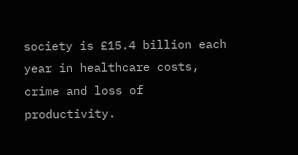society is £15.4 billion each year in healthcare costs, crime and loss of productivity.